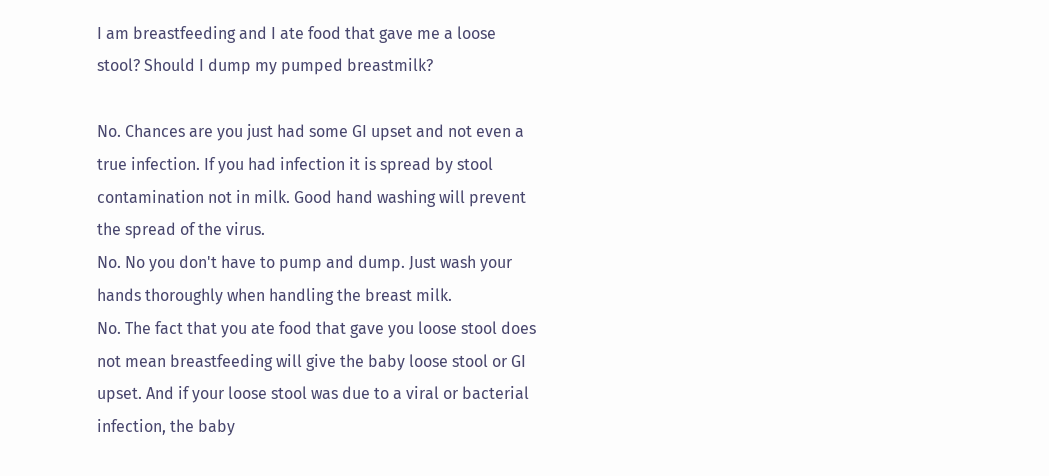I am breastfeeding and I ate food that gave me a loose stool? Should I dump my pumped breastmilk?

No. Chances are you just had some GI upset and not even a true infection. If you had infection it is spread by stool contamination not in milk. Good hand washing will prevent the spread of the virus.
No. No you don't have to pump and dump. Just wash your hands thoroughly when handling the breast milk.
No. The fact that you ate food that gave you loose stool does not mean breastfeeding will give the baby loose stool or GI upset. And if your loose stool was due to a viral or bacterial infection, the baby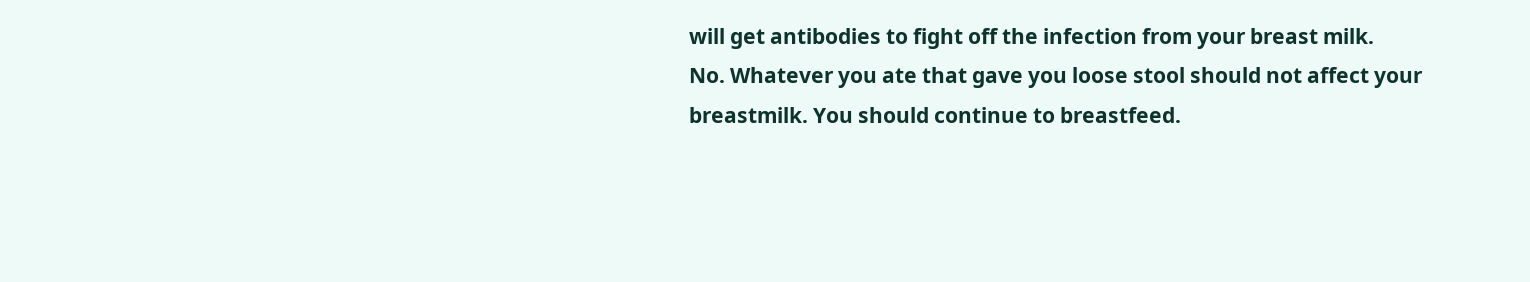will get antibodies to fight off the infection from your breast milk.
No. Whatever you ate that gave you loose stool should not affect your breastmilk. You should continue to breastfeed.